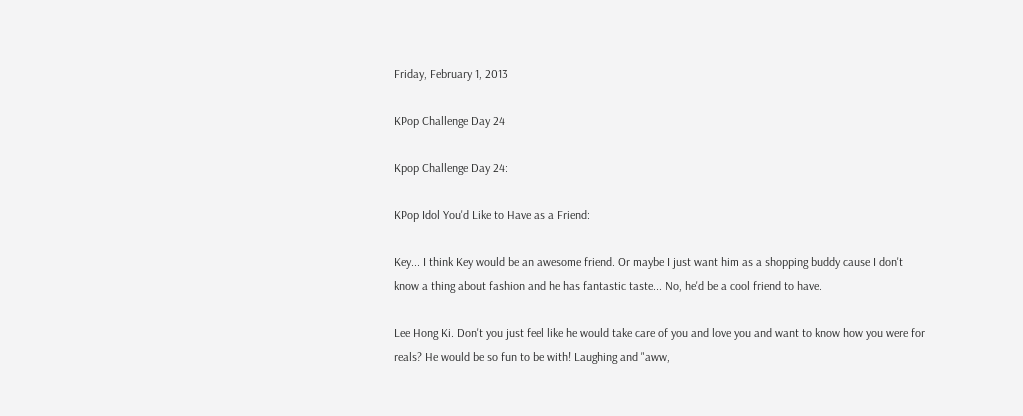Friday, February 1, 2013

KPop Challenge Day 24

Kpop Challenge Day 24:

KPop Idol You'd Like to Have as a Friend:

Key... I think Key would be an awesome friend. Or maybe I just want him as a shopping buddy cause I don't know a thing about fashion and he has fantastic taste... No, he'd be a cool friend to have.

Lee Hong Ki. Don't you just feel like he would take care of you and love you and want to know how you were for reals? He would be so fun to be with! Laughing and "aww,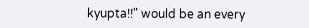kyupta!!" would be an every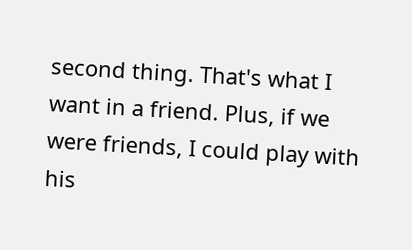second thing. That's what I want in a friend. Plus, if we were friends, I could play with his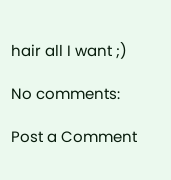hair all I want ;)

No comments:

Post a Comment